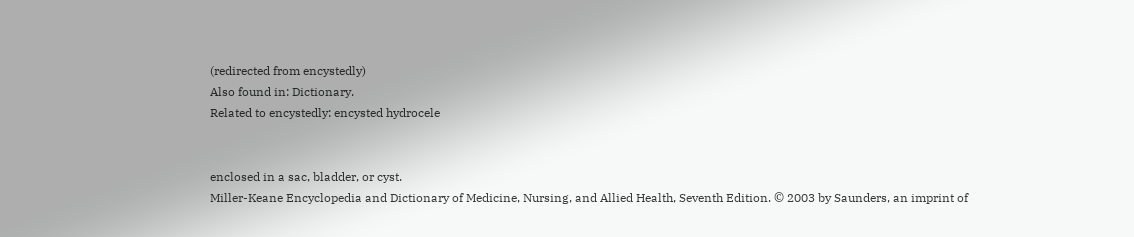(redirected from encystedly)
Also found in: Dictionary.
Related to encystedly: encysted hydrocele


enclosed in a sac, bladder, or cyst.
Miller-Keane Encyclopedia and Dictionary of Medicine, Nursing, and Allied Health, Seventh Edition. © 2003 by Saunders, an imprint of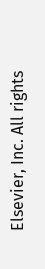Elsevier, Inc. All rights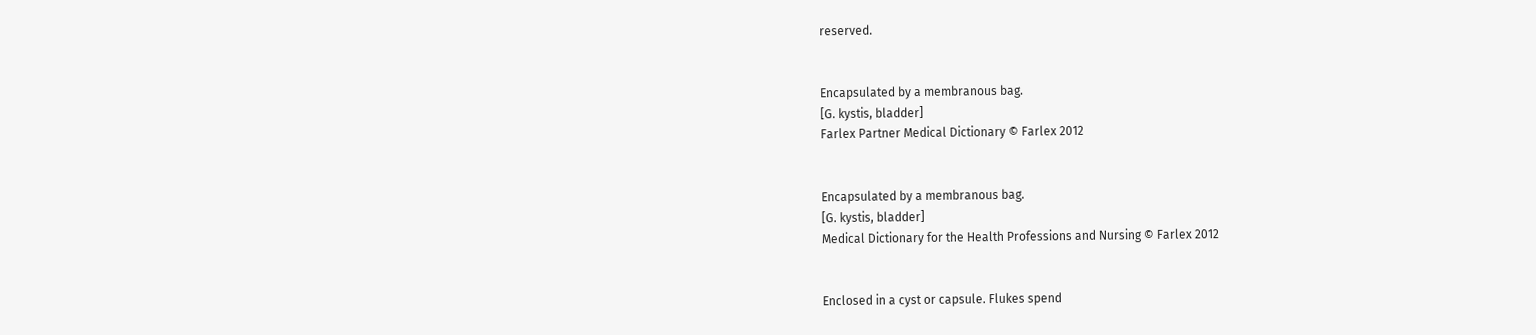reserved.


Encapsulated by a membranous bag.
[G. kystis, bladder]
Farlex Partner Medical Dictionary © Farlex 2012


Encapsulated by a membranous bag.
[G. kystis, bladder]
Medical Dictionary for the Health Professions and Nursing © Farlex 2012


Enclosed in a cyst or capsule. Flukes spend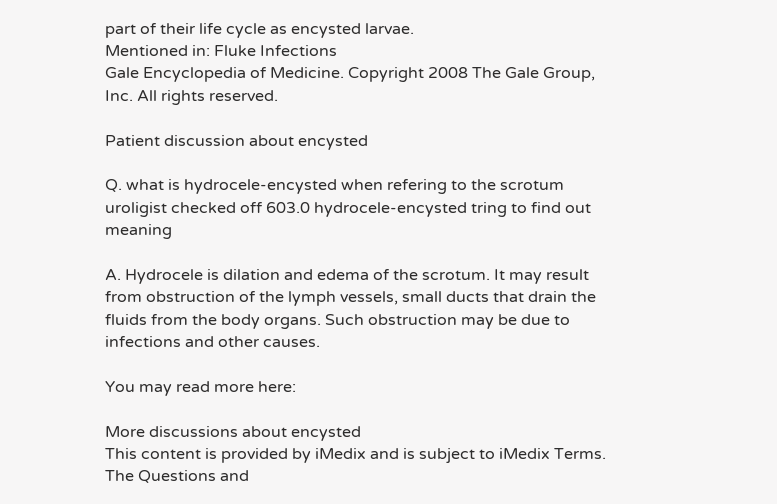part of their life cycle as encysted larvae.
Mentioned in: Fluke Infections
Gale Encyclopedia of Medicine. Copyright 2008 The Gale Group, Inc. All rights reserved.

Patient discussion about encysted

Q. what is hydrocele-encysted when refering to the scrotum uroligist checked off 603.0 hydrocele-encysted tring to find out meaning

A. Hydrocele is dilation and edema of the scrotum. It may result from obstruction of the lymph vessels, small ducts that drain the fluids from the body organs. Such obstruction may be due to infections and other causes.

You may read more here:

More discussions about encysted
This content is provided by iMedix and is subject to iMedix Terms. The Questions and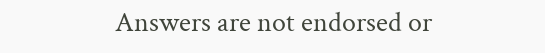Answers are not endorsed or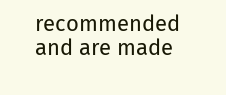recommended and are made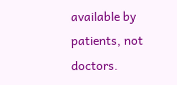available by patients, not doctors.